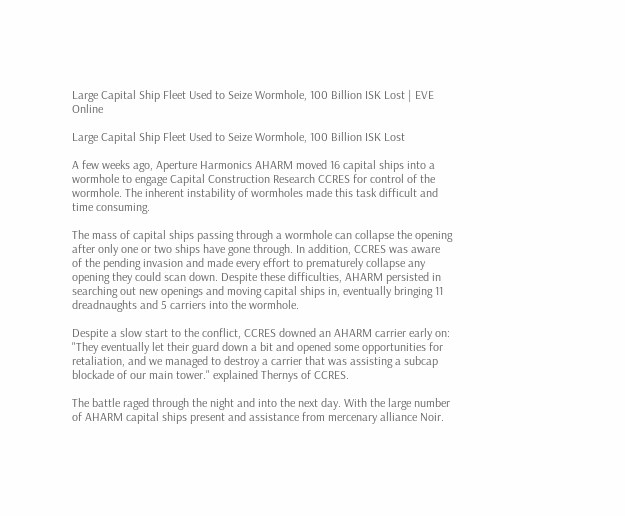Large Capital Ship Fleet Used to Seize Wormhole, 100 Billion ISK Lost | EVE Online

Large Capital Ship Fleet Used to Seize Wormhole, 100 Billion ISK Lost

A few weeks ago, Aperture Harmonics AHARM moved 16 capital ships into a wormhole to engage Capital Construction Research CCRES for control of the wormhole. The inherent instability of wormholes made this task difficult and time consuming.

The mass of capital ships passing through a wormhole can collapse the opening after only one or two ships have gone through. In addition, CCRES was aware of the pending invasion and made every effort to prematurely collapse any opening they could scan down. Despite these difficulties, AHARM persisted in searching out new openings and moving capital ships in, eventually bringing 11 dreadnaughts and 5 carriers into the wormhole.

Despite a slow start to the conflict, CCRES downed an AHARM carrier early on: "They eventually let their guard down a bit and opened some opportunities for retaliation, and we managed to destroy a carrier that was assisting a subcap blockade of our main tower." explained Thernys of CCRES.

The battle raged through the night and into the next day. With the large number of AHARM capital ships present and assistance from mercenary alliance Noir.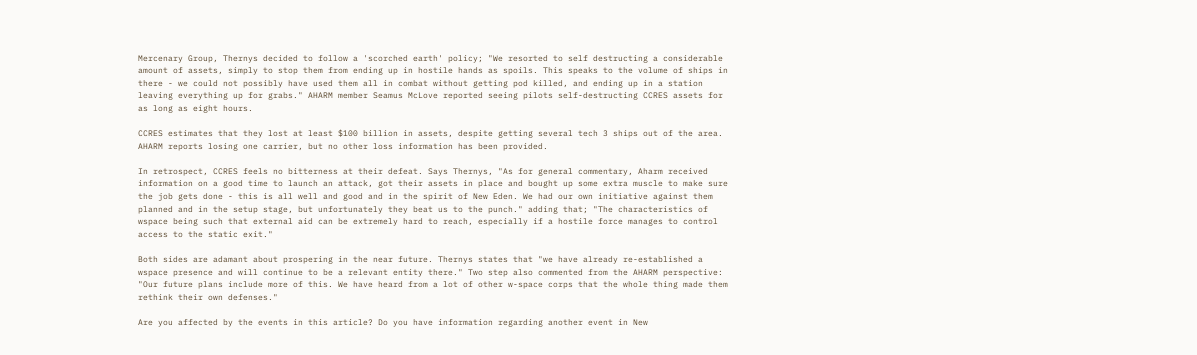Mercenary Group, Thernys decided to follow a 'scorched earth' policy; "We resorted to self destructing a considerable amount of assets, simply to stop them from ending up in hostile hands as spoils. This speaks to the volume of ships in there - we could not possibly have used them all in combat without getting pod killed, and ending up in a station leaving everything up for grabs." AHARM member Seamus McLove reported seeing pilots self-destructing CCRES assets for as long as eight hours.

CCRES estimates that they lost at least $100 billion in assets, despite getting several tech 3 ships out of the area. AHARM reports losing one carrier, but no other loss information has been provided.

In retrospect, CCRES feels no bitterness at their defeat. Says Thernys, "As for general commentary, Aharm received information on a good time to launch an attack, got their assets in place and bought up some extra muscle to make sure the job gets done - this is all well and good and in the spirit of New Eden. We had our own initiative against them planned and in the setup stage, but unfortunately they beat us to the punch." adding that; "The characteristics of wspace being such that external aid can be extremely hard to reach, especially if a hostile force manages to control access to the static exit."

Both sides are adamant about prospering in the near future. Thernys states that "we have already re-established a wspace presence and will continue to be a relevant entity there." Two step also commented from the AHARM perspective: "Our future plans include more of this. We have heard from a lot of other w-space corps that the whole thing made them rethink their own defenses."

Are you affected by the events in this article? Do you have information regarding another event in New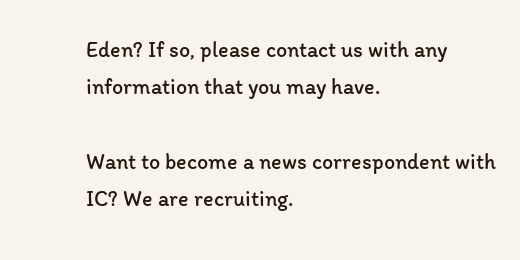Eden? If so, please contact us with any information that you may have.

Want to become a news correspondent with IC? We are recruiting.